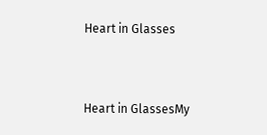Heart in Glasses


Heart in GlassesMy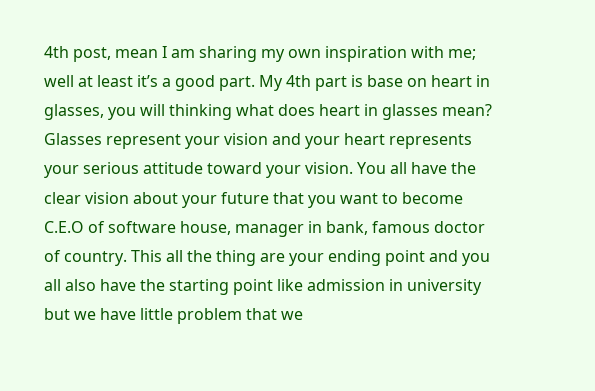4th post, mean I am sharing my own inspiration with me; well at least it’s a good part. My 4th part is base on heart in glasses, you will thinking what does heart in glasses mean? Glasses represent your vision and your heart represents your serious attitude toward your vision. You all have the clear vision about your future that you want to become C.E.O of software house, manager in bank, famous doctor of country. This all the thing are your ending point and you all also have the starting point like admission in university but we have little problem that we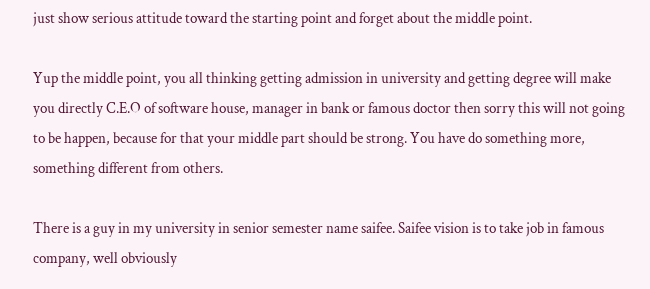just show serious attitude toward the starting point and forget about the middle point.

Yup the middle point, you all thinking getting admission in university and getting degree will make you directly C.E.O of software house, manager in bank or famous doctor then sorry this will not going to be happen, because for that your middle part should be strong. You have do something more, something different from others.

There is a guy in my university in senior semester name saifee. Saifee vision is to take job in famous company, well obviously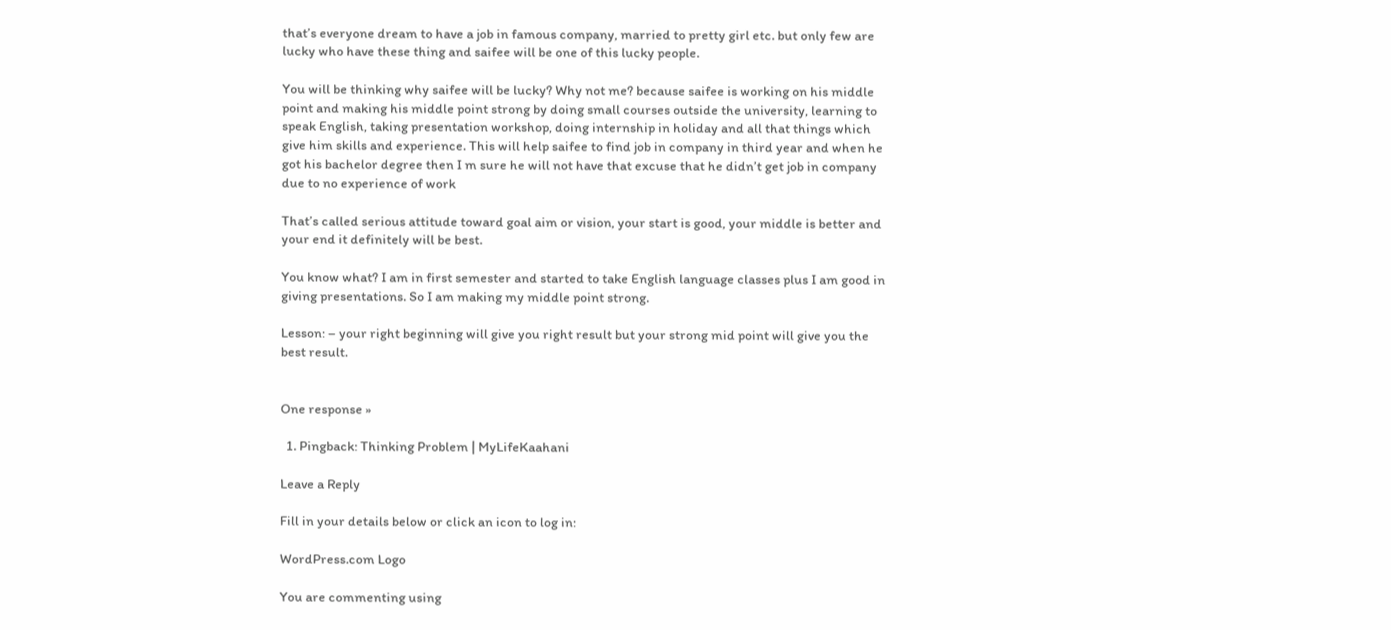that’s everyone dream to have a job in famous company, married to pretty girl etc. but only few are lucky who have these thing and saifee will be one of this lucky people.

You will be thinking why saifee will be lucky? Why not me? because saifee is working on his middle point and making his middle point strong by doing small courses outside the university, learning to speak English, taking presentation workshop, doing internship in holiday and all that things which give him skills and experience. This will help saifee to find job in company in third year and when he got his bachelor degree then I m sure he will not have that excuse that he didn’t get job in company due to no experience of work

That’s called serious attitude toward goal aim or vision, your start is good, your middle is better and your end it definitely will be best.

You know what? I am in first semester and started to take English language classes plus I am good in giving presentations. So I am making my middle point strong.

Lesson: – your right beginning will give you right result but your strong mid point will give you the best result.


One response »

  1. Pingback: Thinking Problem | MyLifeKaahani

Leave a Reply

Fill in your details below or click an icon to log in:

WordPress.com Logo

You are commenting using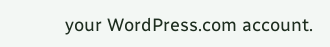your WordPress.com account.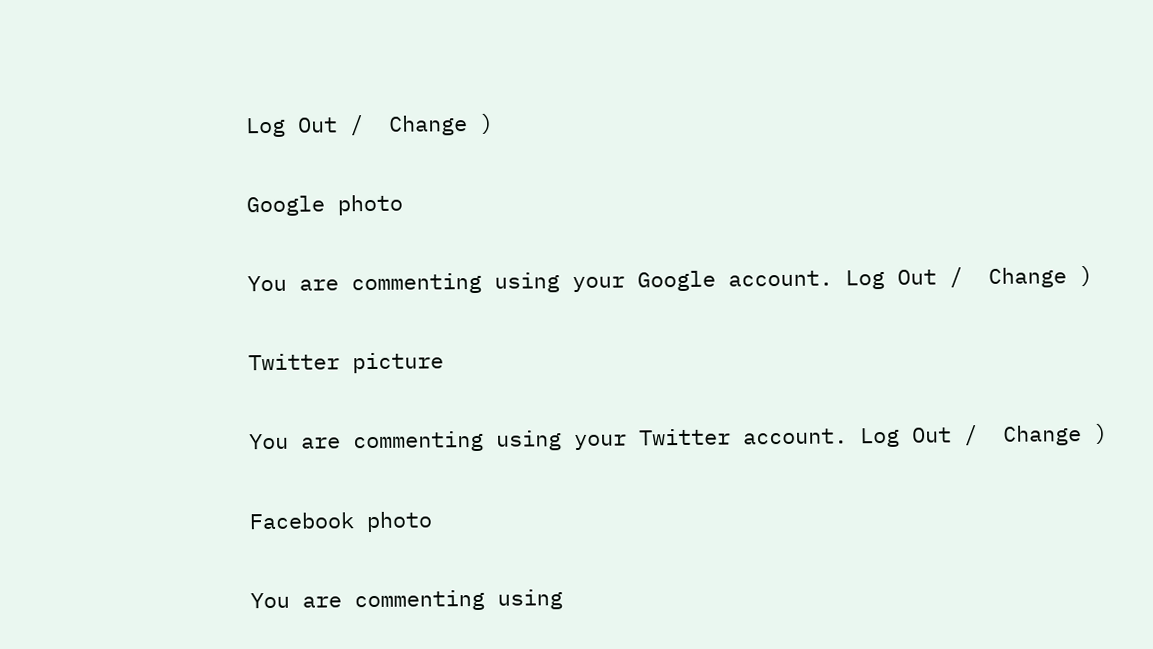Log Out /  Change )

Google photo

You are commenting using your Google account. Log Out /  Change )

Twitter picture

You are commenting using your Twitter account. Log Out /  Change )

Facebook photo

You are commenting using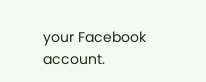your Facebook account.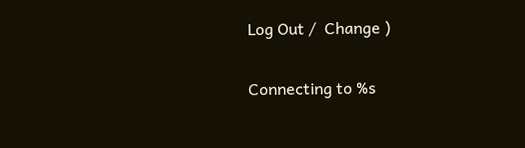Log Out /  Change )

Connecting to %s